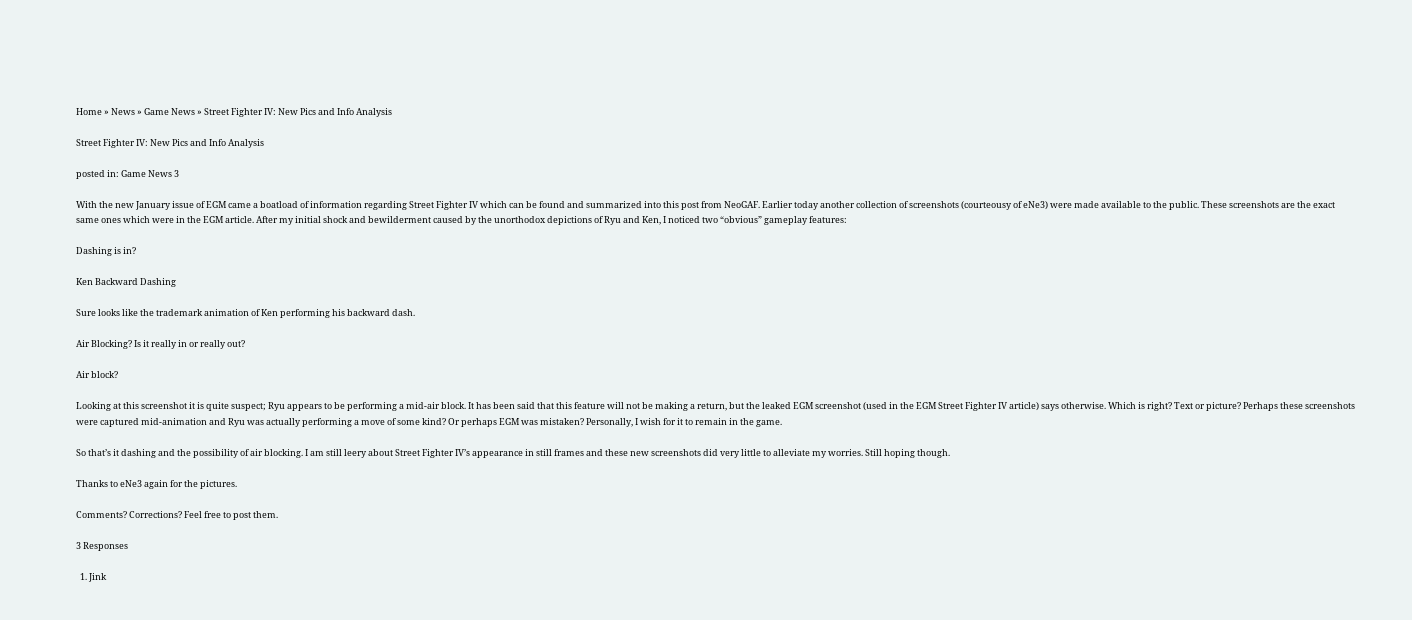Home » News » Game News » Street Fighter IV: New Pics and Info Analysis

Street Fighter IV: New Pics and Info Analysis

posted in: Game News 3

With the new January issue of EGM came a boatload of information regarding Street Fighter IV which can be found and summarized into this post from NeoGAF. Earlier today another collection of screenshots (courteousy of eNe3) were made available to the public. These screenshots are the exact same ones which were in the EGM article. After my initial shock and bewilderment caused by the unorthodox depictions of Ryu and Ken, I noticed two “obvious” gameplay features:

Dashing is in?

Ken Backward Dashing

Sure looks like the trademark animation of Ken performing his backward dash.

Air Blocking? Is it really in or really out?

Air block?

Looking at this screenshot it is quite suspect; Ryu appears to be performing a mid-air block. It has been said that this feature will not be making a return, but the leaked EGM screenshot (used in the EGM Street Fighter IV article) says otherwise. Which is right? Text or picture? Perhaps these screenshots were captured mid-animation and Ryu was actually performing a move of some kind? Or perhaps EGM was mistaken? Personally, I wish for it to remain in the game.

So that’s it dashing and the possibility of air blocking. I am still leery about Street Fighter IV’s appearance in still frames and these new screenshots did very little to alleviate my worries. Still hoping though.

Thanks to eNe3 again for the pictures.

Comments? Corrections? Feel free to post them.

3 Responses

  1. Jink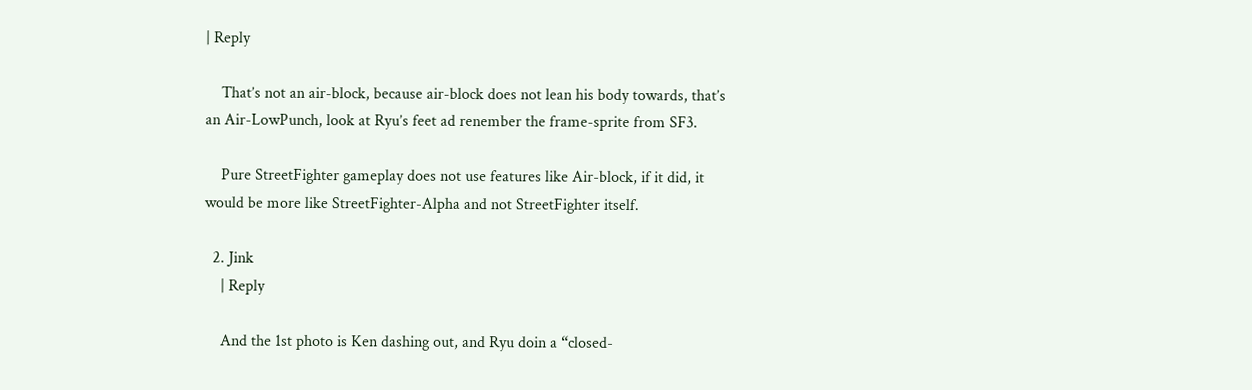| Reply

    That’s not an air-block, because air-block does not lean his body towards, that’s an Air-LowPunch, look at Ryu’s feet ad renember the frame-sprite from SF3.

    Pure StreetFighter gameplay does not use features like Air-block, if it did, it would be more like StreetFighter-Alpha and not StreetFighter itself.

  2. Jink
    | Reply

    And the 1st photo is Ken dashing out, and Ryu doin a “closed-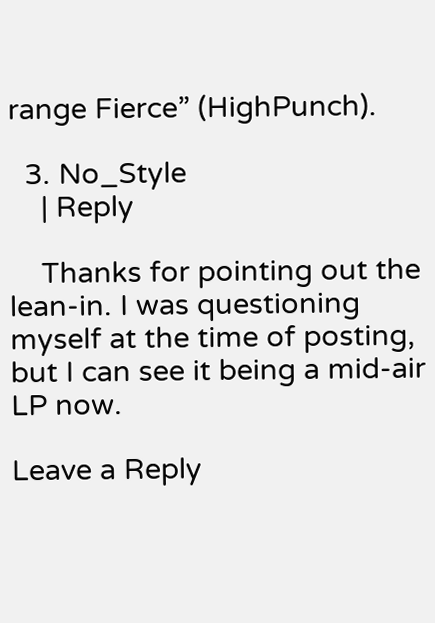range Fierce” (HighPunch).

  3. No_Style
    | Reply

    Thanks for pointing out the lean-in. I was questioning myself at the time of posting, but I can see it being a mid-air LP now.

Leave a Reply